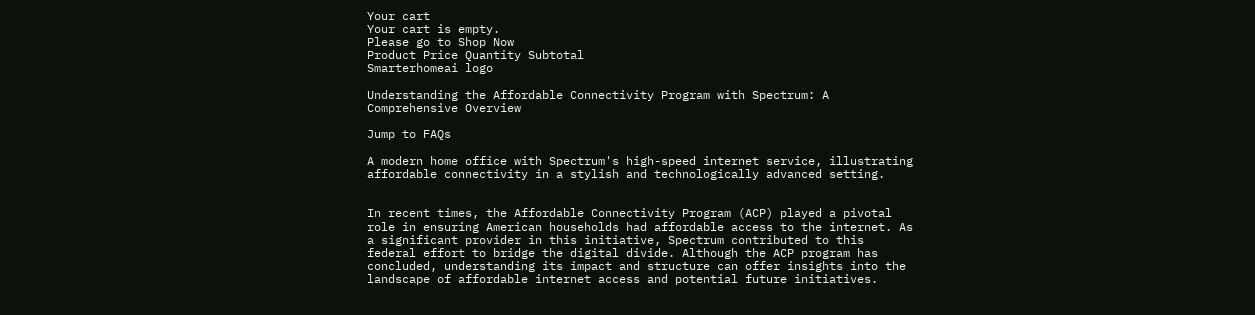Your cart
Your cart is empty.
Please go to Shop Now
Product Price Quantity Subtotal
Smarterhomeai logo

Understanding the Affordable Connectivity Program with Spectrum: A Comprehensive Overview

Jump to FAQs

A modern home office with Spectrum's high-speed internet service, illustrating affordable connectivity in a stylish and technologically advanced setting.


In recent times, the Affordable Connectivity Program (ACP) played a pivotal role in ensuring American households had affordable access to the internet. As a significant provider in this initiative, Spectrum contributed to this federal effort to bridge the digital divide. Although the ACP program has concluded, understanding its impact and structure can offer insights into the landscape of affordable internet access and potential future initiatives.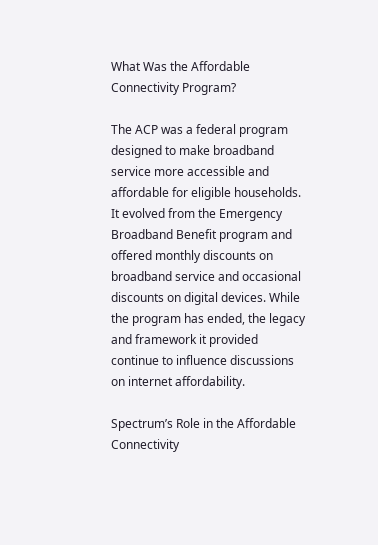What Was the Affordable Connectivity Program?

The ACP was a federal program designed to make broadband service more accessible and affordable for eligible households. It evolved from the Emergency Broadband Benefit program and offered monthly discounts on broadband service and occasional discounts on digital devices. While the program has ended, the legacy and framework it provided continue to influence discussions on internet affordability.

Spectrum’s Role in the Affordable Connectivity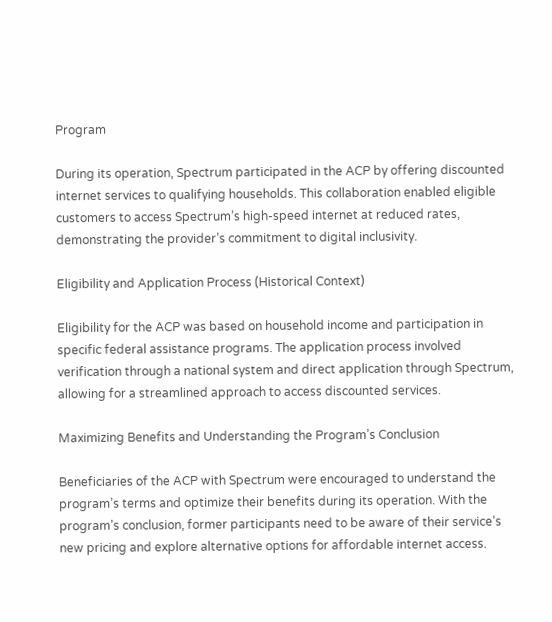Program

During its operation, Spectrum participated in the ACP by offering discounted internet services to qualifying households. This collaboration enabled eligible customers to access Spectrum’s high-speed internet at reduced rates, demonstrating the provider’s commitment to digital inclusivity.

Eligibility and Application Process (Historical Context)

Eligibility for the ACP was based on household income and participation in specific federal assistance programs. The application process involved verification through a national system and direct application through Spectrum, allowing for a streamlined approach to access discounted services.

Maximizing Benefits and Understanding the Program’s Conclusion

Beneficiaries of the ACP with Spectrum were encouraged to understand the program’s terms and optimize their benefits during its operation. With the program’s conclusion, former participants need to be aware of their service’s new pricing and explore alternative options for affordable internet access.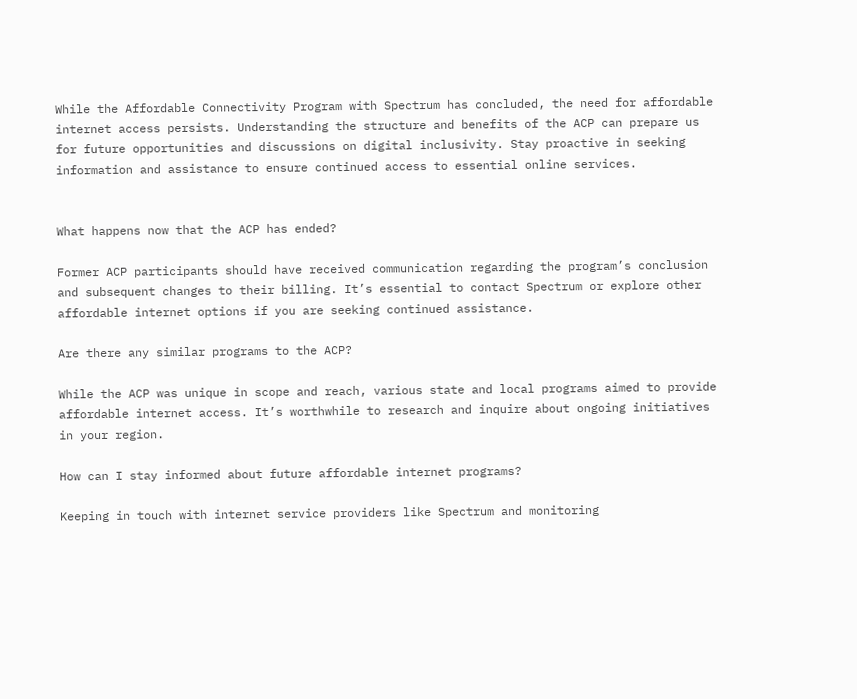While the Affordable Connectivity Program with Spectrum has concluded, the need for affordable internet access persists. Understanding the structure and benefits of the ACP can prepare us for future opportunities and discussions on digital inclusivity. Stay proactive in seeking information and assistance to ensure continued access to essential online services.


What happens now that the ACP has ended?

Former ACP participants should have received communication regarding the program’s conclusion and subsequent changes to their billing. It’s essential to contact Spectrum or explore other affordable internet options if you are seeking continued assistance.

Are there any similar programs to the ACP?

While the ACP was unique in scope and reach, various state and local programs aimed to provide affordable internet access. It’s worthwhile to research and inquire about ongoing initiatives in your region.

How can I stay informed about future affordable internet programs?

Keeping in touch with internet service providers like Spectrum and monitoring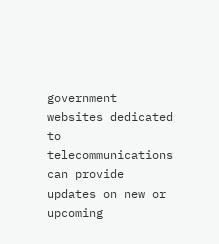government websites dedicated to telecommunications can provide updates on new or upcoming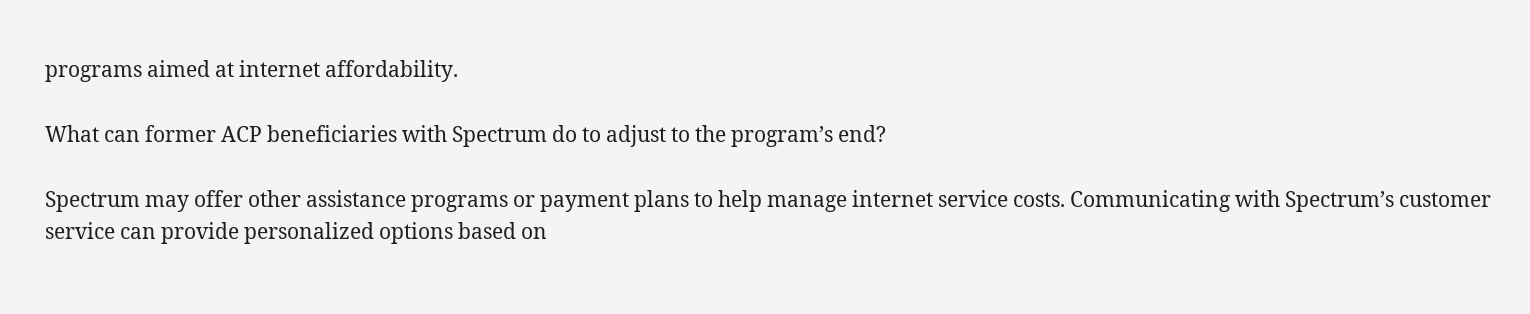programs aimed at internet affordability.

What can former ACP beneficiaries with Spectrum do to adjust to the program’s end?

Spectrum may offer other assistance programs or payment plans to help manage internet service costs. Communicating with Spectrum’s customer service can provide personalized options based on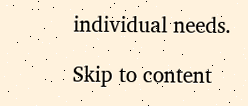individual needs.

Skip to content